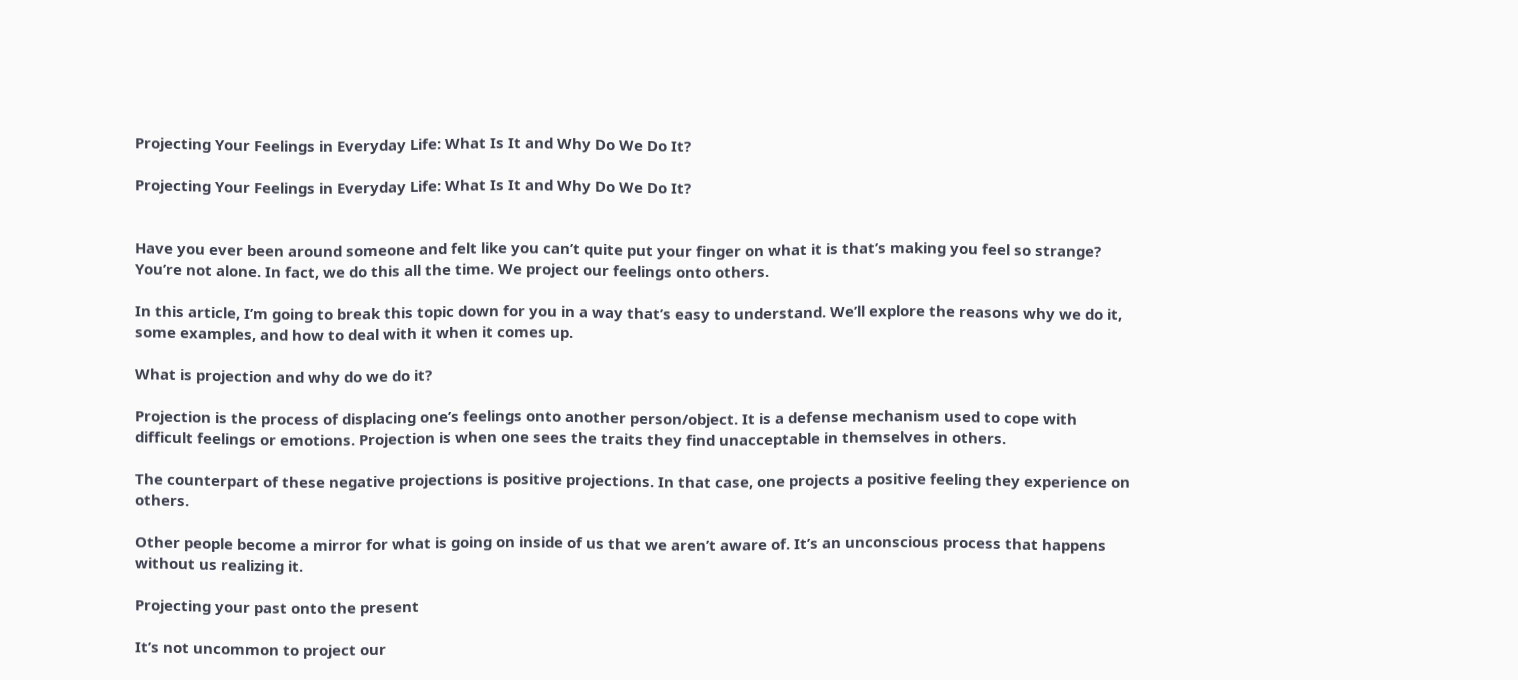Projecting Your Feelings in Everyday Life: What Is It and Why Do We Do It?

Projecting Your Feelings in Everyday Life: What Is It and Why Do We Do It?


Have you ever been around someone and felt like you can’t quite put your finger on what it is that’s making you feel so strange? You’re not alone. In fact, we do this all the time. We project our feelings onto others.

In this article, I’m going to break this topic down for you in a way that’s easy to understand. We’ll explore the reasons why we do it, some examples, and how to deal with it when it comes up.

What is projection and why do we do it?

Projection is the process of displacing one’s feelings onto another person/object. It is a defense mechanism used to cope with difficult feelings or emotions. Projection is when one sees the traits they find unacceptable in themselves in others.

The counterpart of these negative projections is positive projections. In that case, one projects a positive feeling they experience on others.

Other people become a mirror for what is going on inside of us that we aren’t aware of. It’s an unconscious process that happens without us realizing it.

Projecting your past onto the present

It’s not uncommon to project our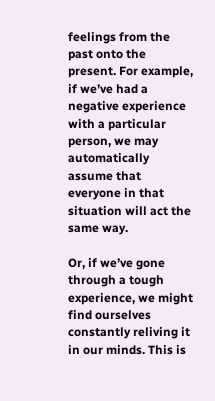feelings from the past onto the present. For example, if we’ve had a negative experience with a particular person, we may automatically assume that everyone in that situation will act the same way.

Or, if we’ve gone through a tough experience, we might find ourselves constantly reliving it in our minds. This is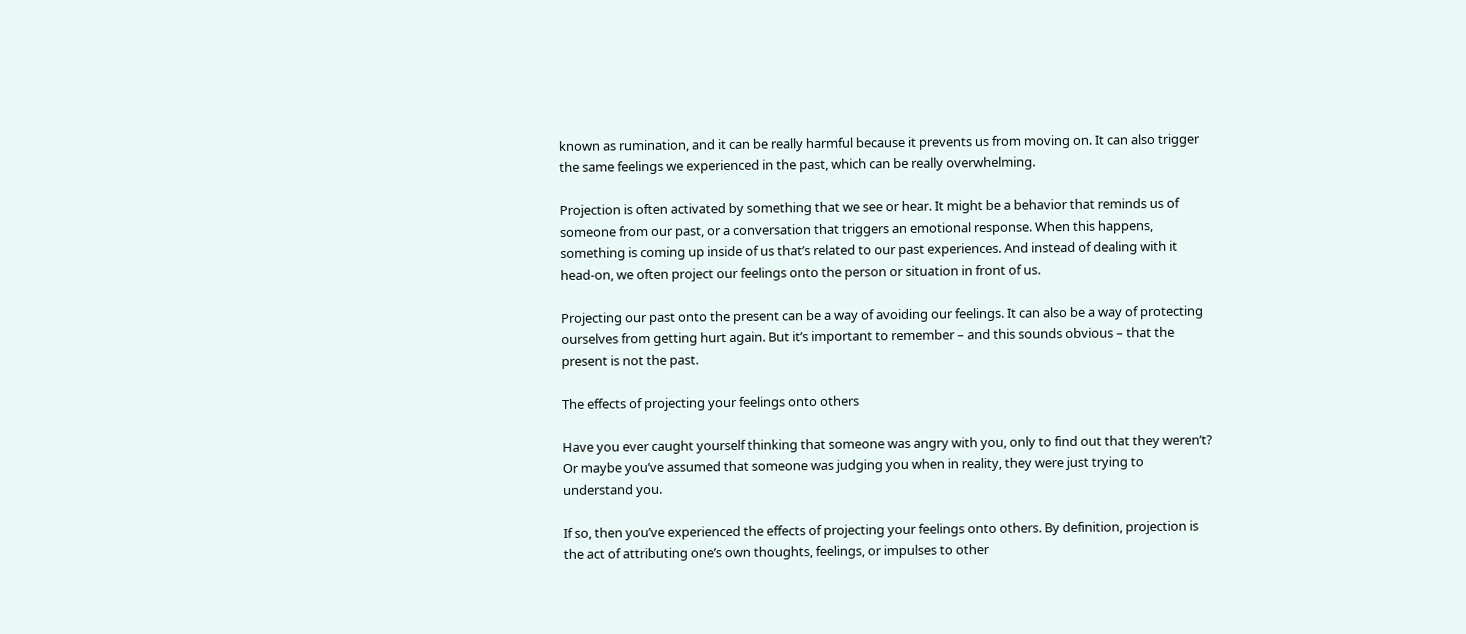known as rumination, and it can be really harmful because it prevents us from moving on. It can also trigger the same feelings we experienced in the past, which can be really overwhelming.

Projection is often activated by something that we see or hear. It might be a behavior that reminds us of someone from our past, or a conversation that triggers an emotional response. When this happens, something is coming up inside of us that’s related to our past experiences. And instead of dealing with it head-on, we often project our feelings onto the person or situation in front of us.

Projecting our past onto the present can be a way of avoiding our feelings. It can also be a way of protecting ourselves from getting hurt again. But it’s important to remember – and this sounds obvious – that the present is not the past.

The effects of projecting your feelings onto others

Have you ever caught yourself thinking that someone was angry with you, only to find out that they weren’t? Or maybe you’ve assumed that someone was judging you when in reality, they were just trying to understand you.

If so, then you’ve experienced the effects of projecting your feelings onto others. By definition, projection is the act of attributing one’s own thoughts, feelings, or impulses to other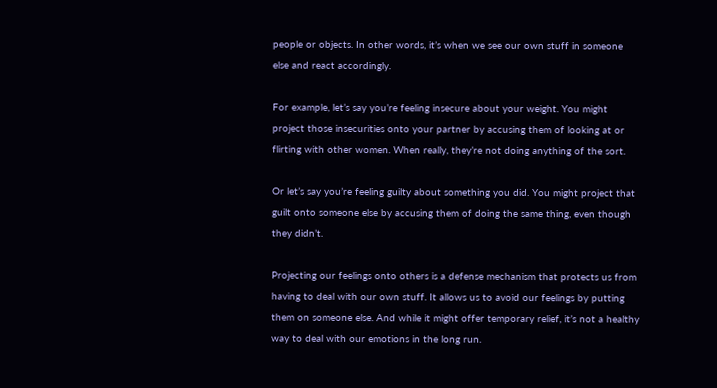people or objects. In other words, it’s when we see our own stuff in someone else and react accordingly.

For example, let’s say you’re feeling insecure about your weight. You might project those insecurities onto your partner by accusing them of looking at or flirting with other women. When really, they’re not doing anything of the sort.

Or let’s say you’re feeling guilty about something you did. You might project that guilt onto someone else by accusing them of doing the same thing, even though they didn’t.

Projecting our feelings onto others is a defense mechanism that protects us from having to deal with our own stuff. It allows us to avoid our feelings by putting them on someone else. And while it might offer temporary relief, it’s not a healthy way to deal with our emotions in the long run.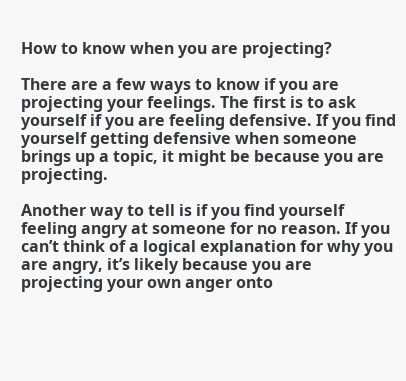How to know when you are projecting?

There are a few ways to know if you are projecting your feelings. The first is to ask yourself if you are feeling defensive. If you find yourself getting defensive when someone brings up a topic, it might be because you are projecting.

Another way to tell is if you find yourself feeling angry at someone for no reason. If you can’t think of a logical explanation for why you are angry, it’s likely because you are projecting your own anger onto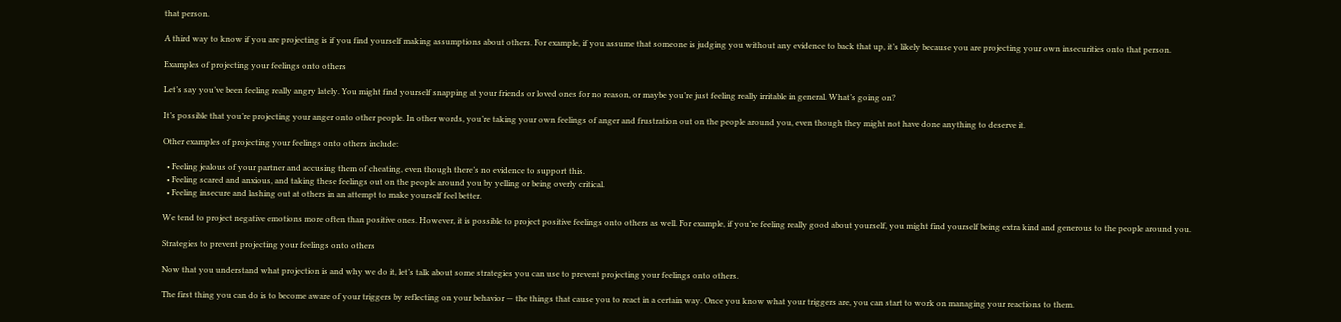that person.

A third way to know if you are projecting is if you find yourself making assumptions about others. For example, if you assume that someone is judging you without any evidence to back that up, it’s likely because you are projecting your own insecurities onto that person.

Examples of projecting your feelings onto others

Let’s say you’ve been feeling really angry lately. You might find yourself snapping at your friends or loved ones for no reason, or maybe you’re just feeling really irritable in general. What’s going on?

It’s possible that you’re projecting your anger onto other people. In other words, you’re taking your own feelings of anger and frustration out on the people around you, even though they might not have done anything to deserve it.

Other examples of projecting your feelings onto others include:

  • Feeling jealous of your partner and accusing them of cheating, even though there’s no evidence to support this.
  • Feeling scared and anxious, and taking these feelings out on the people around you by yelling or being overly critical.
  • Feeling insecure and lashing out at others in an attempt to make yourself feel better.

We tend to project negative emotions more often than positive ones. However, it is possible to project positive feelings onto others as well. For example, if you’re feeling really good about yourself, you might find yourself being extra kind and generous to the people around you.

Strategies to prevent projecting your feelings onto others

Now that you understand what projection is and why we do it, let’s talk about some strategies you can use to prevent projecting your feelings onto others.

The first thing you can do is to become aware of your triggers by reflecting on your behavior — the things that cause you to react in a certain way. Once you know what your triggers are, you can start to work on managing your reactions to them.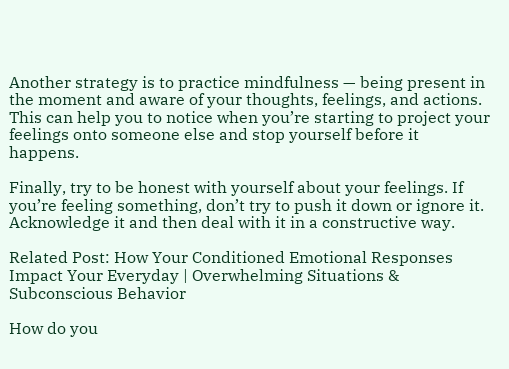Another strategy is to practice mindfulness — being present in the moment and aware of your thoughts, feelings, and actions. This can help you to notice when you’re starting to project your feelings onto someone else and stop yourself before it happens.

Finally, try to be honest with yourself about your feelings. If you’re feeling something, don’t try to push it down or ignore it. Acknowledge it and then deal with it in a constructive way.

Related Post: How Your Conditioned Emotional Responses Impact Your Everyday | Overwhelming Situations & Subconscious Behavior

How do you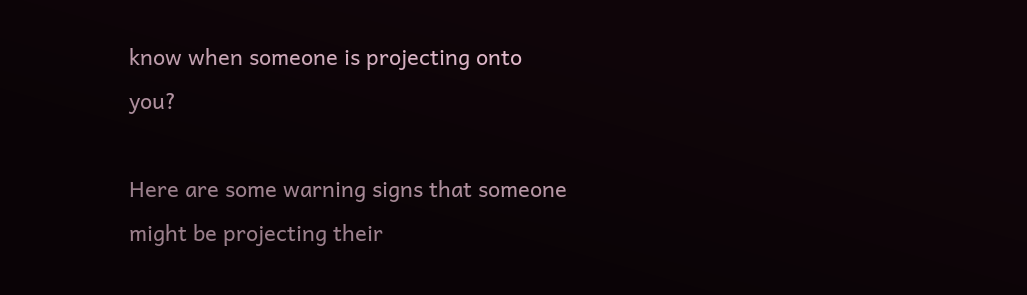know when someone is projecting onto you?

Here are some warning signs that someone might be projecting their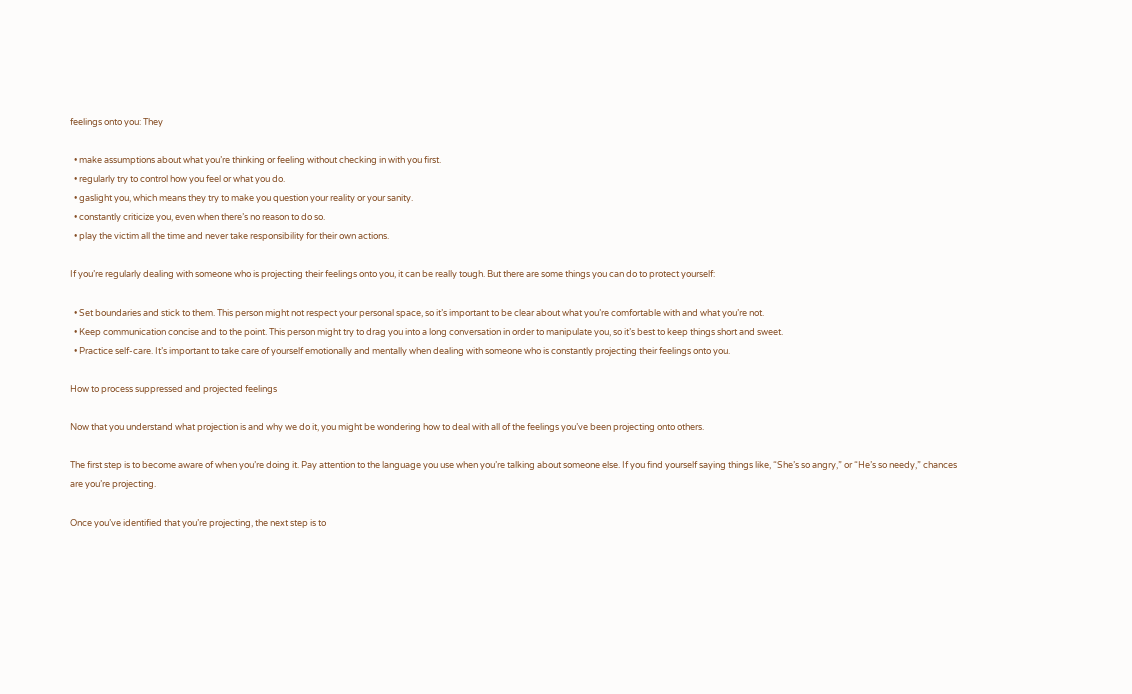feelings onto you: They

  • make assumptions about what you’re thinking or feeling without checking in with you first.
  • regularly try to control how you feel or what you do.
  • gaslight you, which means they try to make you question your reality or your sanity.
  • constantly criticize you, even when there’s no reason to do so.
  • play the victim all the time and never take responsibility for their own actions.

If you’re regularly dealing with someone who is projecting their feelings onto you, it can be really tough. But there are some things you can do to protect yourself:

  • Set boundaries and stick to them. This person might not respect your personal space, so it’s important to be clear about what you’re comfortable with and what you’re not.
  • Keep communication concise and to the point. This person might try to drag you into a long conversation in order to manipulate you, so it’s best to keep things short and sweet.
  • Practice self-care. It’s important to take care of yourself emotionally and mentally when dealing with someone who is constantly projecting their feelings onto you.

How to process suppressed and projected feelings

Now that you understand what projection is and why we do it, you might be wondering how to deal with all of the feelings you’ve been projecting onto others.

The first step is to become aware of when you’re doing it. Pay attention to the language you use when you’re talking about someone else. If you find yourself saying things like, “She’s so angry,” or “He’s so needy,” chances are you’re projecting.

Once you’ve identified that you’re projecting, the next step is to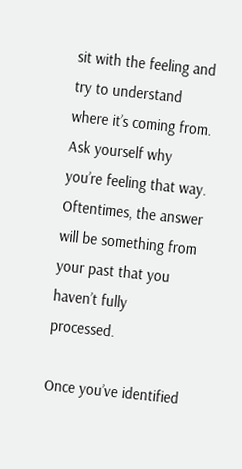sit with the feeling and try to understand where it’s coming from. Ask yourself why you’re feeling that way. Oftentimes, the answer will be something from your past that you haven’t fully processed.

Once you’ve identified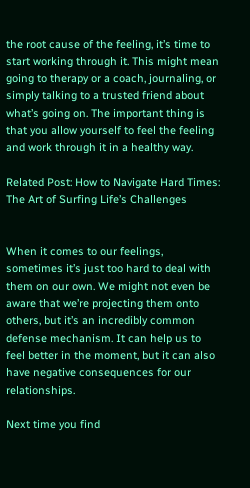the root cause of the feeling, it’s time to start working through it. This might mean going to therapy or a coach, journaling, or simply talking to a trusted friend about what’s going on. The important thing is that you allow yourself to feel the feeling and work through it in a healthy way.

Related Post: How to Navigate Hard Times: The Art of Surfing Life’s Challenges


When it comes to our feelings, sometimes it’s just too hard to deal with them on our own. We might not even be aware that we’re projecting them onto others, but it’s an incredibly common defense mechanism. It can help us to feel better in the moment, but it can also have negative consequences for our relationships.

Next time you find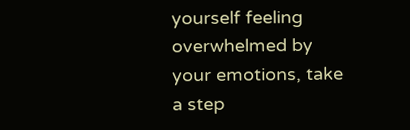yourself feeling overwhelmed by your emotions, take a step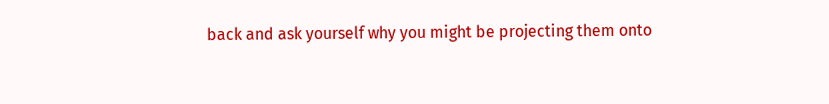back and ask yourself why you might be projecting them onto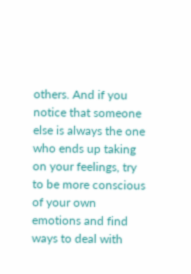others. And if you notice that someone else is always the one who ends up taking on your feelings, try to be more conscious of your own emotions and find ways to deal with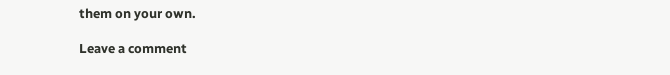them on your own.

Leave a comment